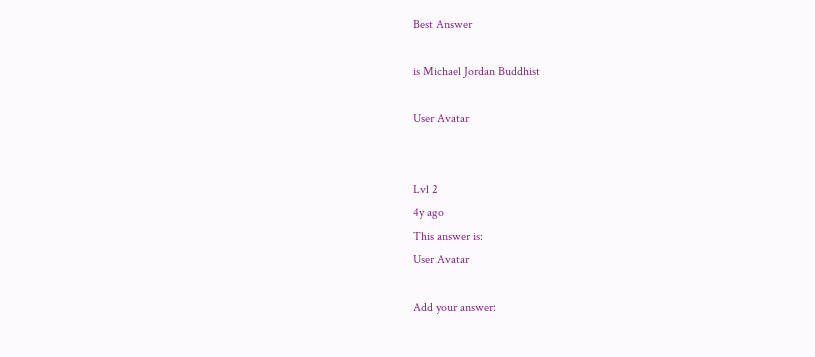Best Answer

is Michael Jordan Buddhist

User Avatar


Lvl 2
4y ago
This answer is:
User Avatar

Add your answer: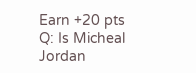Earn +20 pts
Q: Is Micheal Jordan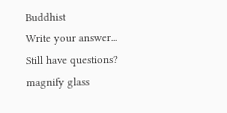Buddhist
Write your answer...
Still have questions?
magnify glass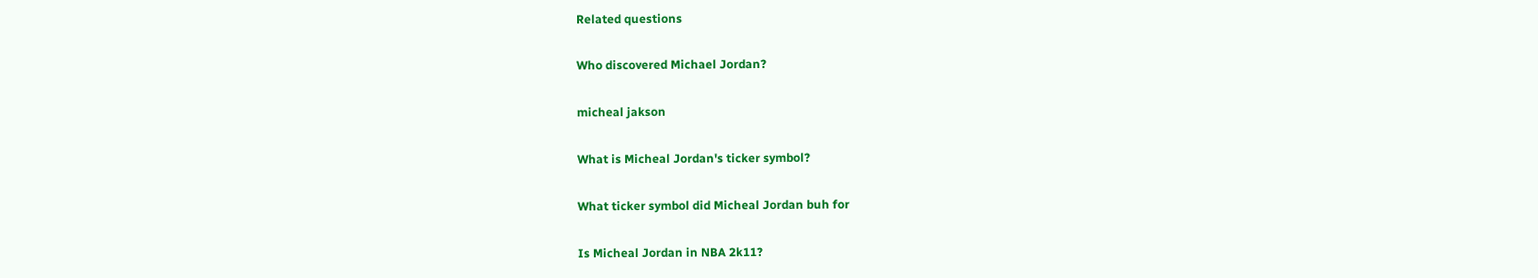Related questions

Who discovered Michael Jordan?

micheal jakson

What is Micheal Jordan's ticker symbol?

What ticker symbol did Micheal Jordan buh for

Is Micheal Jordan in NBA 2k11?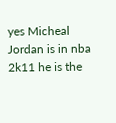yes Micheal Jordan is in nba 2k11 he is the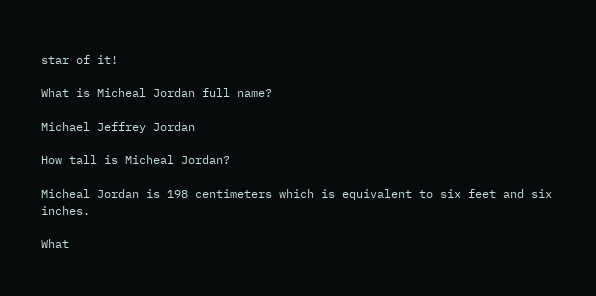star of it!

What is Micheal Jordan full name?

Michael Jeffrey Jordan

How tall is Micheal Jordan?

Micheal Jordan is 198 centimeters which is equivalent to six feet and six inches.

What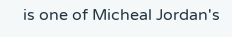is one of Micheal Jordan's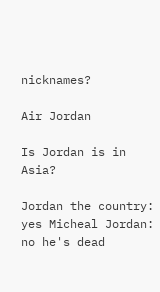nicknames?

Air Jordan

Is Jordan is in Asia?

Jordan the country: yes Micheal Jordan: no he's dead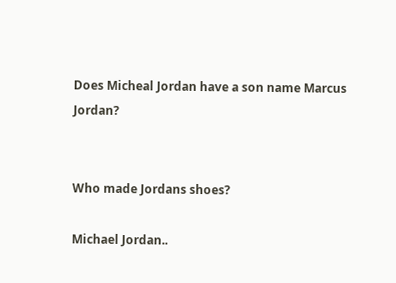Does Micheal Jordan have a son name Marcus Jordan?


Who made Jordans shoes?

Michael Jordan..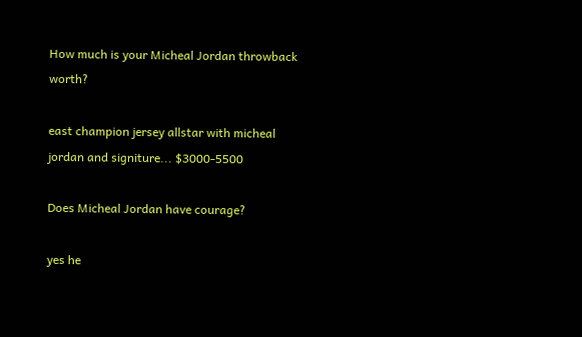How much is your Micheal Jordan throwback worth?

east champion jersey allstar with micheal jordan and signiture... $3000-5500

Does Micheal Jordan have courage?

yes he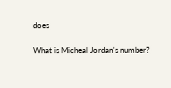does

What is Micheal Jordan's number?